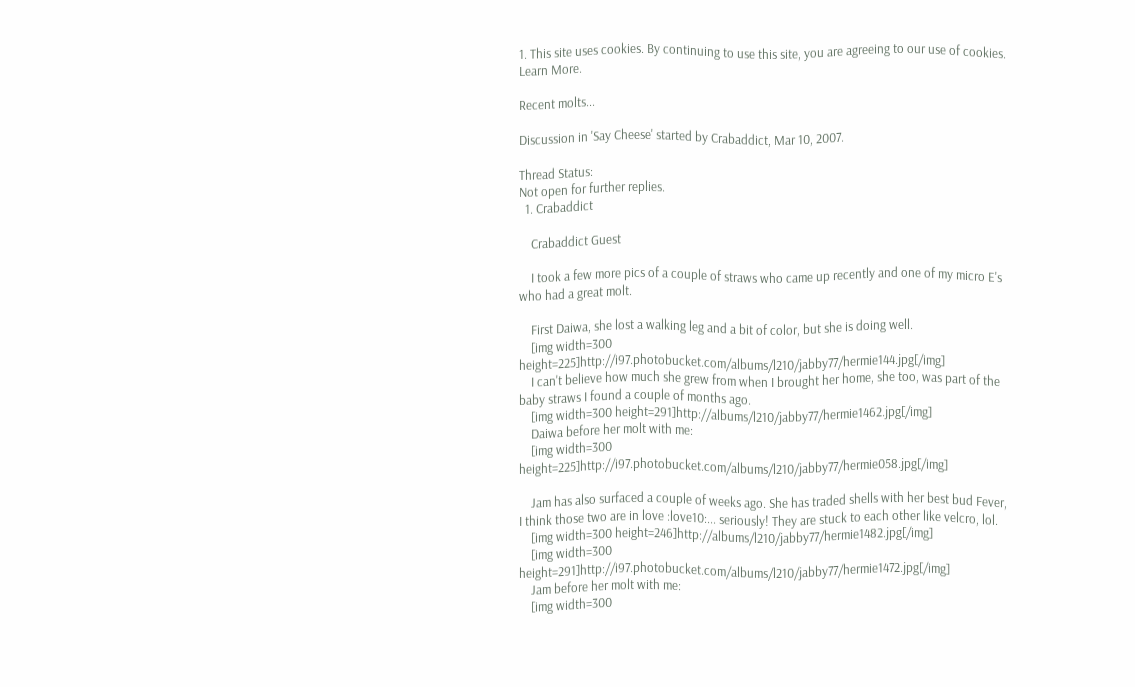1. This site uses cookies. By continuing to use this site, you are agreeing to our use of cookies. Learn More.

Recent molts...

Discussion in 'Say Cheese' started by Crabaddict, Mar 10, 2007.

Thread Status:
Not open for further replies.
  1. Crabaddict

    Crabaddict Guest

    I took a few more pics of a couple of straws who came up recently and one of my micro E's who had a great molt.

    First Daiwa, she lost a walking leg and a bit of color, but she is doing well.
    [img width=300 height=225]http://i97.photobucket.com/albums/l210/jabby77/hermie144.jpg[/img]
    I can't believe how much she grew from when I brought her home, she too, was part of the baby straws I found a couple of months ago.
    [img width=300 height=291]http://albums/l210/jabby77/hermie1462.jpg[/img]
    Daiwa before her molt with me:
    [img width=300 height=225]http://i97.photobucket.com/albums/l210/jabby77/hermie058.jpg[/img]

    Jam has also surfaced a couple of weeks ago. She has traded shells with her best bud Fever, I think those two are in love :love10:... seriously! They are stuck to each other like velcro, lol.
    [img width=300 height=246]http://albums/l210/jabby77/hermie1482.jpg[/img]
    [img width=300 height=291]http://i97.photobucket.com/albums/l210/jabby77/hermie1472.jpg[/img]
    Jam before her molt with me:
    [img width=300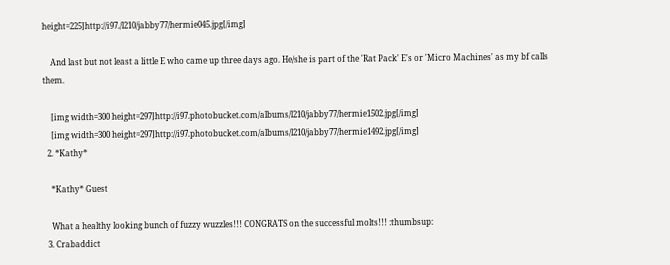height=225]http://i97./l210/jabby77/hermie045.jpg[/img]

    And last but not least a little E who came up three days ago. He/she is part of the 'Rat Pack' E's or 'Micro Machines' as my bf calls them.

    [img width=300 height=297]http://i97.photobucket.com/albums/l210/jabby77/hermie1502.jpg[/img]
    [img width=300 height=297]http://i97.photobucket.com/albums/l210/jabby77/hermie1492.jpg[/img]
  2. *Kathy*

    *Kathy* Guest

    What a healthy looking bunch of fuzzy wuzzles!!! CONGRATS on the successful molts!!! :thumbsup:
  3. Crabaddict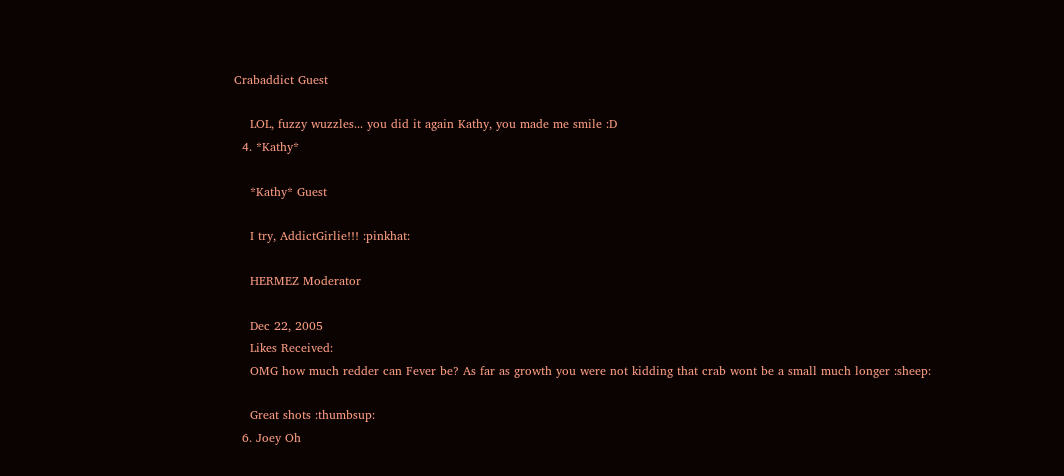Crabaddict Guest

    LOL, fuzzy wuzzles... you did it again Kathy, you made me smile :D
  4. *Kathy*

    *Kathy* Guest

    I try, AddictGirlie!!! :pinkhat:

    HERMEZ Moderator

    Dec 22, 2005
    Likes Received:
    OMG how much redder can Fever be? As far as growth you were not kidding that crab wont be a small much longer :sheep:

    Great shots :thumbsup:
  6. Joey Oh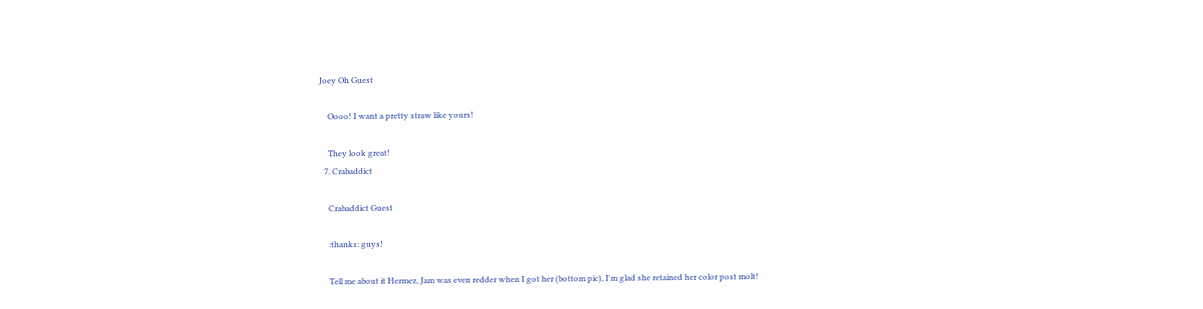Joey Oh Guest

    Oooo! I want a pretty straw like yours!

    They look great!
  7. Crabaddict

    Crabaddict Guest

    :thanks: guys!

    Tell me about it Hermez, Jam was even redder when I got her (bottom pic), I'm glad she retained her color post molt!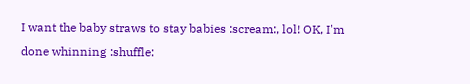I want the baby straws to stay babies :scream:, lol! OK, I'm done whinning :shuffle: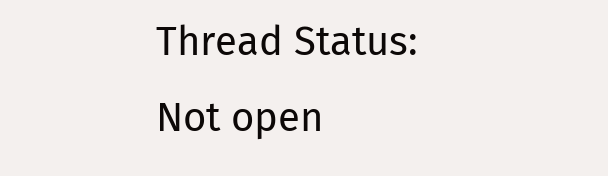Thread Status:
Not open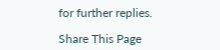for further replies.

Share This Page